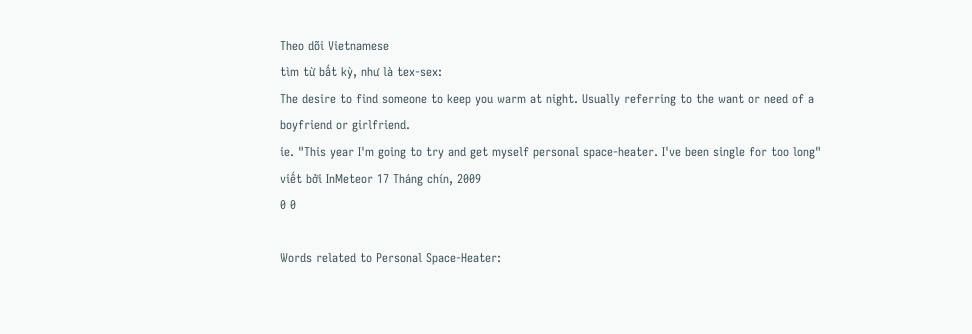Theo dõi Vietnamese
tìm từ bất kỳ, như là tex-sex:
The desire to find someone to keep you warm at night. Usually referring to the want or need of a boyfriend or girlfriend.
ie. "This year I'm going to try and get myself personal space-heater. I've been single for too long"
viết bởi InMeteor 17 Tháng chín, 2009
0 0

Words related to Personal Space-Heater: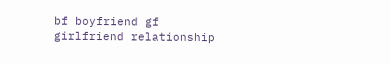bf boyfriend gf girlfriend relationship